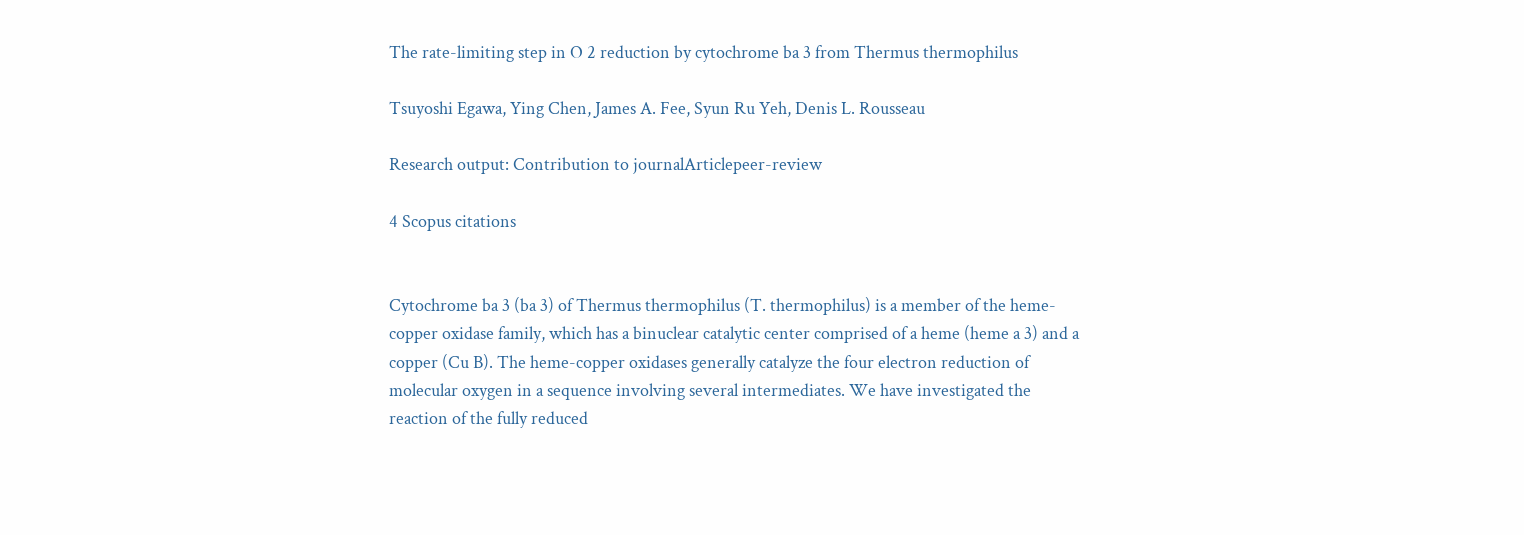The rate-limiting step in O 2 reduction by cytochrome ba 3 from Thermus thermophilus

Tsuyoshi Egawa, Ying Chen, James A. Fee, Syun Ru Yeh, Denis L. Rousseau

Research output: Contribution to journalArticlepeer-review

4 Scopus citations


Cytochrome ba 3 (ba 3) of Thermus thermophilus (T. thermophilus) is a member of the heme-copper oxidase family, which has a binuclear catalytic center comprised of a heme (heme a 3) and a copper (Cu B). The heme-copper oxidases generally catalyze the four electron reduction of molecular oxygen in a sequence involving several intermediates. We have investigated the reaction of the fully reduced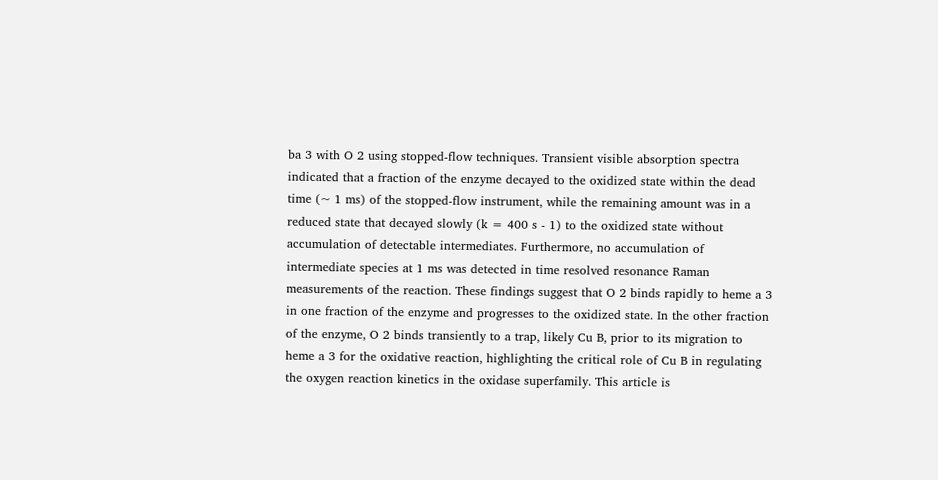ba 3 with O 2 using stopped-flow techniques. Transient visible absorption spectra indicated that a fraction of the enzyme decayed to the oxidized state within the dead time (~ 1 ms) of the stopped-flow instrument, while the remaining amount was in a reduced state that decayed slowly (k = 400 s - 1) to the oxidized state without accumulation of detectable intermediates. Furthermore, no accumulation of intermediate species at 1 ms was detected in time resolved resonance Raman measurements of the reaction. These findings suggest that O 2 binds rapidly to heme a 3 in one fraction of the enzyme and progresses to the oxidized state. In the other fraction of the enzyme, O 2 binds transiently to a trap, likely Cu B, prior to its migration to heme a 3 for the oxidative reaction, highlighting the critical role of Cu B in regulating the oxygen reaction kinetics in the oxidase superfamily. This article is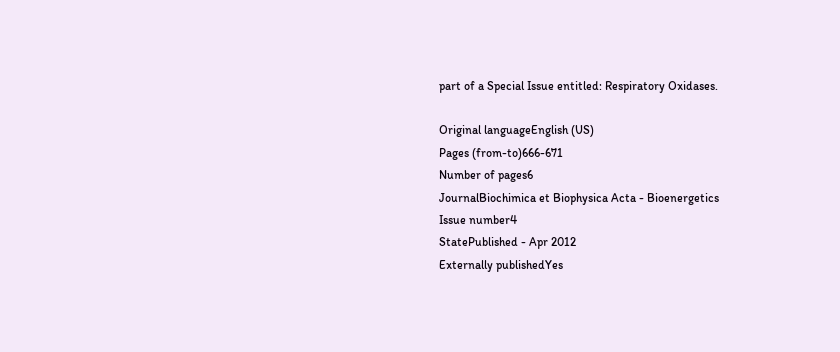part of a Special Issue entitled: Respiratory Oxidases.

Original languageEnglish (US)
Pages (from-to)666-671
Number of pages6
JournalBiochimica et Biophysica Acta - Bioenergetics
Issue number4
StatePublished - Apr 2012
Externally publishedYes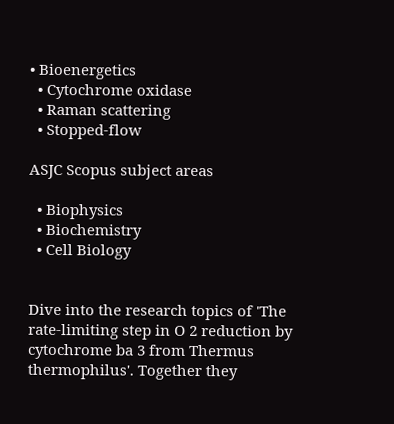• Bioenergetics
  • Cytochrome oxidase
  • Raman scattering
  • Stopped-flow

ASJC Scopus subject areas

  • Biophysics
  • Biochemistry
  • Cell Biology


Dive into the research topics of 'The rate-limiting step in O 2 reduction by cytochrome ba 3 from Thermus thermophilus'. Together they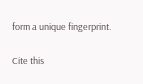form a unique fingerprint.

Cite this